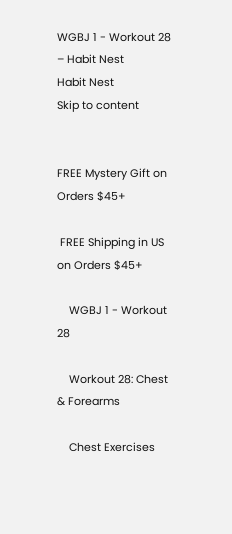WGBJ 1 - Workout 28 – Habit Nest
Habit Nest
Skip to content


FREE Mystery Gift on Orders $45+

 FREE Shipping in US on Orders $45+

    WGBJ 1 - Workout 28

    Workout 28: Chest & Forearms

    Chest Exercises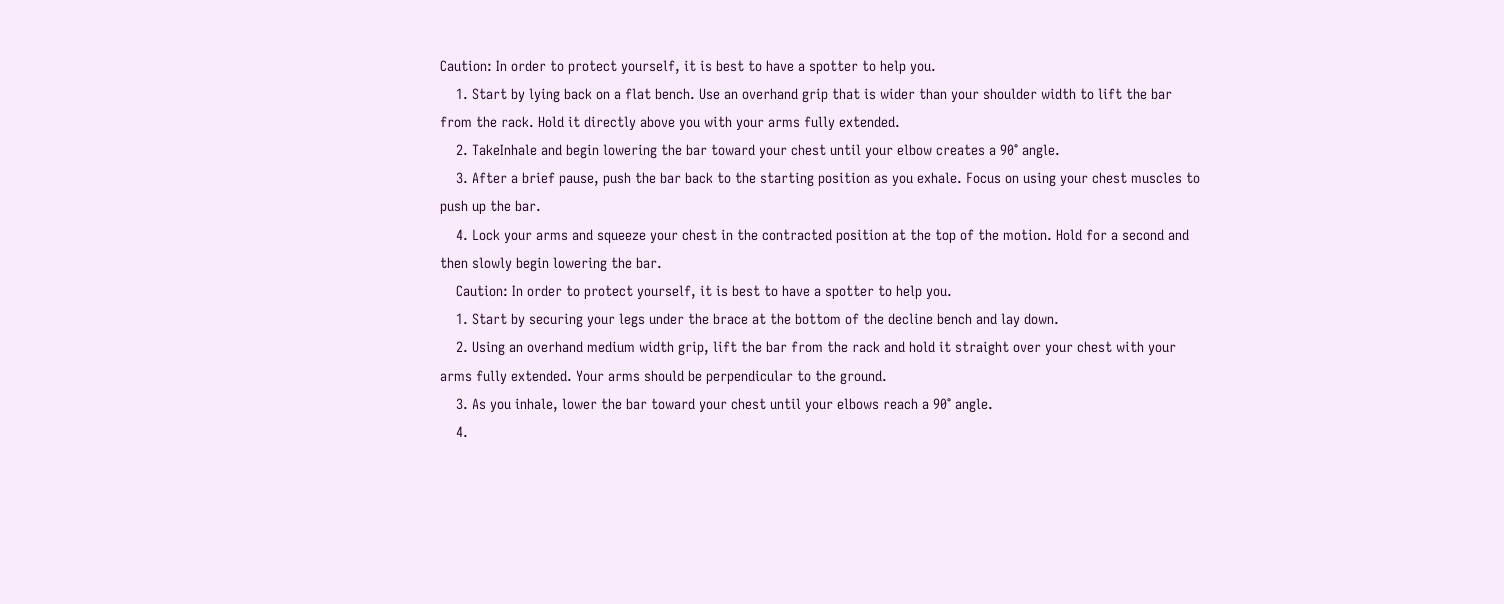Caution: In order to protect yourself, it is best to have a spotter to help you.
    1. Start by lying back on a flat bench. Use an overhand grip that is wider than your shoulder width to lift the bar from the rack. Hold it directly above you with your arms fully extended.
    2. TakeInhale and begin lowering the bar toward your chest until your elbow creates a 90° angle.
    3. After a brief pause, push the bar back to the starting position as you exhale. Focus on using your chest muscles to push up the bar.
    4. Lock your arms and squeeze your chest in the contracted position at the top of the motion. Hold for a second and then slowly begin lowering the bar.
    Caution: In order to protect yourself, it is best to have a spotter to help you.
    1. Start by securing your legs under the brace at the bottom of the decline bench and lay down.
    2. Using an overhand medium width grip, lift the bar from the rack and hold it straight over your chest with your arms fully extended. Your arms should be perpendicular to the ground.
    3. As you inhale, lower the bar toward your chest until your elbows reach a 90° angle.
    4.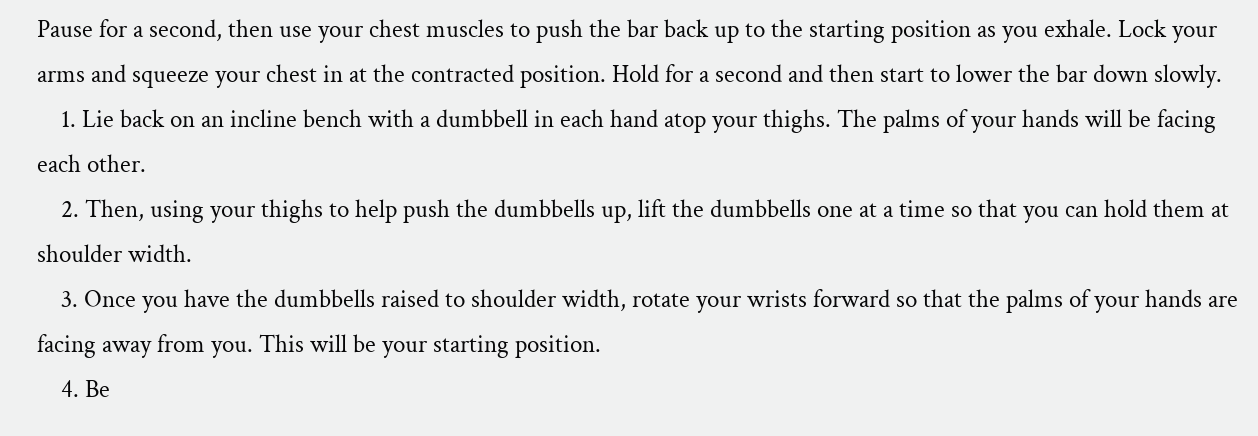Pause for a second, then use your chest muscles to push the bar back up to the starting position as you exhale. Lock your arms and squeeze your chest in at the contracted position. Hold for a second and then start to lower the bar down slowly.
    1. Lie back on an incline bench with a dumbbell in each hand atop your thighs. The palms of your hands will be facing each other.
    2. Then, using your thighs to help push the dumbbells up, lift the dumbbells one at a time so that you can hold them at shoulder width.
    3. Once you have the dumbbells raised to shoulder width, rotate your wrists forward so that the palms of your hands are facing away from you. This will be your starting position.
    4. Be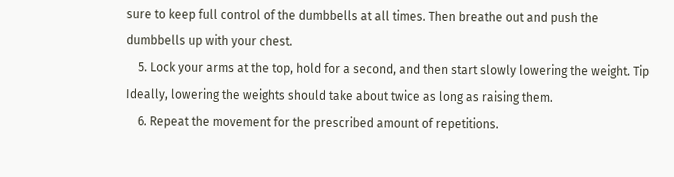sure to keep full control of the dumbbells at all times. Then breathe out and push the dumbbells up with your chest.
    5. Lock your arms at the top, hold for a second, and then start slowly lowering the weight. Tip Ideally, lowering the weights should take about twice as long as raising them.
    6. Repeat the movement for the prescribed amount of repetitions.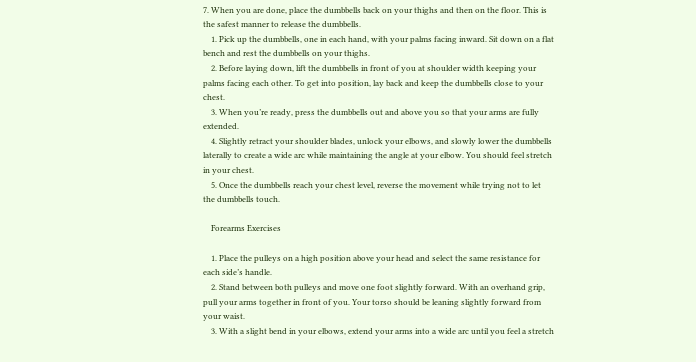7. When you are done, place the dumbbells back on your thighs and then on the floor. This is the safest manner to release the dumbbells.
    1. Pick up the dumbbells, one in each hand, with your palms facing inward. Sit down on a flat bench and rest the dumbbells on your thighs.
    2. Before laying down, lift the dumbbells in front of you at shoulder width keeping your palms facing each other. To get into position, lay back and keep the dumbbells close to your chest.
    3. When you’re ready, press the dumbbells out and above you so that your arms are fully extended.
    4. Slightly retract your shoulder blades, unlock your elbows, and slowly lower the dumbbells laterally to create a wide arc while maintaining the angle at your elbow. You should feel stretch in your chest.
    5. Once the dumbbells reach your chest level, reverse the movement while trying not to let the dumbbells touch.

    Forearms Exercises

    1. Place the pulleys on a high position above your head and select the same resistance for each side’s handle.
    2. Stand between both pulleys and move one foot slightly forward. With an overhand grip, pull your arms together in front of you. Your torso should be leaning slightly forward from your waist.
    3. With a slight bend in your elbows, extend your arms into a wide arc until you feel a stretch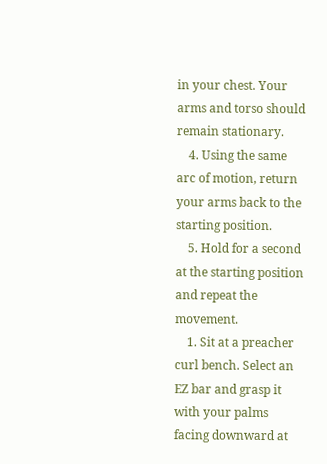in your chest. Your arms and torso should remain stationary.
    4. Using the same arc of motion, return your arms back to the starting position.
    5. Hold for a second at the starting position and repeat the movement.
    1. Sit at a preacher curl bench. Select an EZ bar and grasp it with your palms facing downward at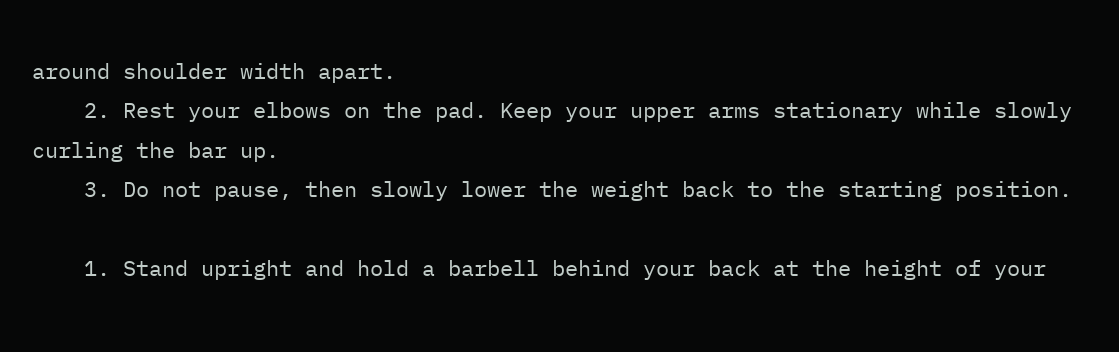around shoulder width apart.
    2. Rest your elbows on the pad. Keep your upper arms stationary while slowly curling the bar up.
    3. Do not pause, then slowly lower the weight back to the starting position.

    1. Stand upright and hold a barbell behind your back at the height of your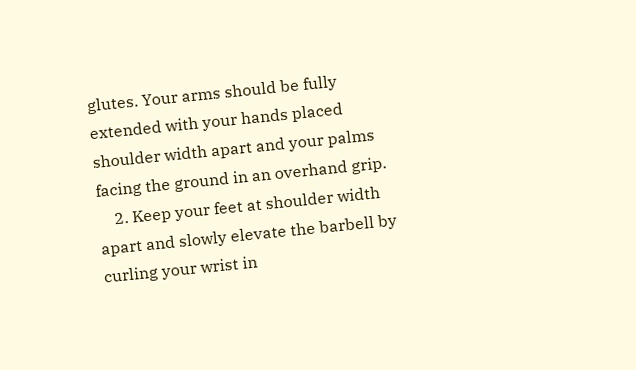glutes. Your arms should be fully extended with your hands placed shoulder width apart and your palms facing the ground in an overhand grip.
    2. Keep your feet at shoulder width apart and slowly elevate the barbell by curling your wrist in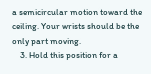a semicircular motion toward the ceiling. Your wrists should be the only part moving.
    3. Hold this position for a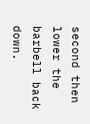second then lower the barbell back down.